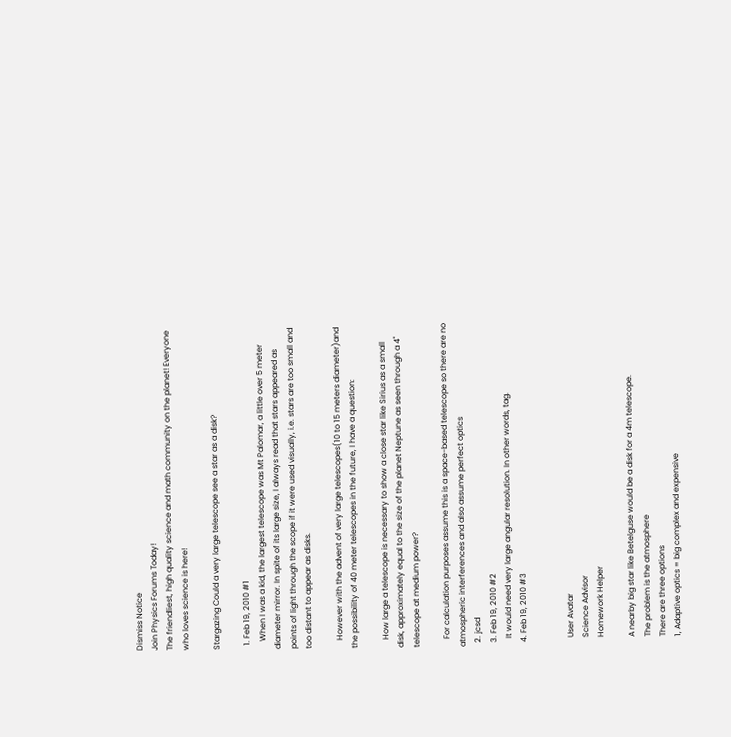Dismiss Notice
Join Physics Forums Today!
The friendliest, high quality science and math community on the planet! Everyone who loves science is here!

Stargazing Could a very large telescope see a star as a disk?

  1. Feb 19, 2010 #1
    When I was a kid, the largest telescope was Mt Palomar, a little over 5 meter diameter mirror. In spite of its large size, I always read that stars appeared as points of light through the scope if it were used visually, i.e. stars are too small and too distant to appear as disks.

    However with the advent of very large telescopes(10 to 15 meters diameter)and the possibility of 40 meter telescopes in the future, I have a question:

    How large a telescope is necessary to show a close star like Sirius as a small disk, approximately equal to the size of the planet Neptune as seen through a 4" telescope at medium power?

    For calculation purposes assume this is a space-based telescope so there are no atmospheric interferences and also assume perfect optics
  2. jcsd
  3. Feb 19, 2010 #2
    It would need very large angular resolution. In other words, tag.
  4. Feb 19, 2010 #3


    User Avatar
    Science Advisor
    Homework Helper

    A nearby big star like Betelguse would be a disk for a 4m telescope.
    The problem is the atmosphere
    There are three options
    1, Adaptive optics = big complex and expensive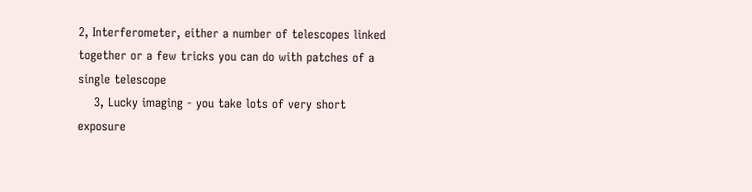2, Interferometer, either a number of telescopes linked together or a few tricks you can do with patches of a single telescope
    3, Lucky imaging - you take lots of very short exposure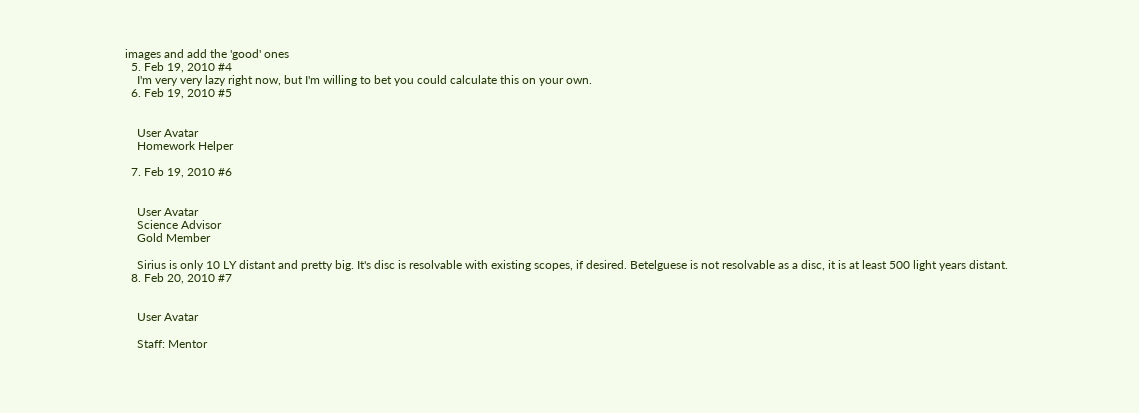images and add the 'good' ones
  5. Feb 19, 2010 #4
    I'm very very lazy right now, but I'm willing to bet you could calculate this on your own.
  6. Feb 19, 2010 #5


    User Avatar
    Homework Helper

  7. Feb 19, 2010 #6


    User Avatar
    Science Advisor
    Gold Member

    Sirius is only 10 LY distant and pretty big. It's disc is resolvable with existing scopes, if desired. Betelguese is not resolvable as a disc, it is at least 500 light years distant.
  8. Feb 20, 2010 #7


    User Avatar

    Staff: Mentor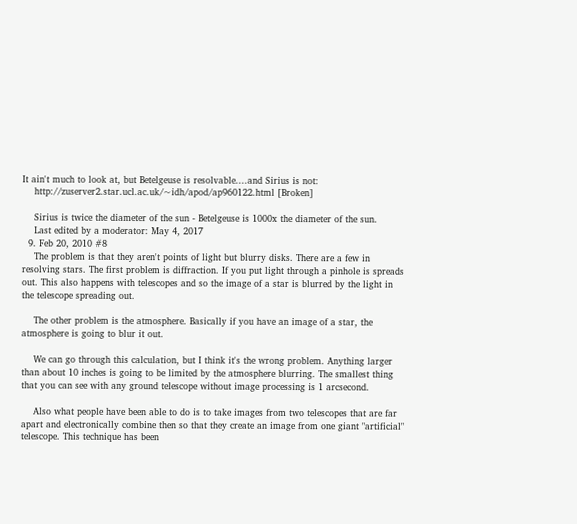It ain't much to look at, but Betelgeuse is resolvable....and Sirius is not:
    http://zuserver2.star.ucl.ac.uk/~idh/apod/ap960122.html [Broken]

    Sirius is twice the diameter of the sun - Betelgeuse is 1000x the diameter of the sun.
    Last edited by a moderator: May 4, 2017
  9. Feb 20, 2010 #8
    The problem is that they aren't points of light but blurry disks. There are a few in resolving stars. The first problem is diffraction. If you put light through a pinhole is spreads out. This also happens with telescopes and so the image of a star is blurred by the light in the telescope spreading out.

    The other problem is the atmosphere. Basically if you have an image of a star, the atmosphere is going to blur it out.

    We can go through this calculation, but I think it's the wrong problem. Anything larger than about 10 inches is going to be limited by the atmosphere blurring. The smallest thing that you can see with any ground telescope without image processing is 1 arcsecond.

    Also what people have been able to do is to take images from two telescopes that are far apart and electronically combine then so that they create an image from one giant "artificial" telescope. This technique has been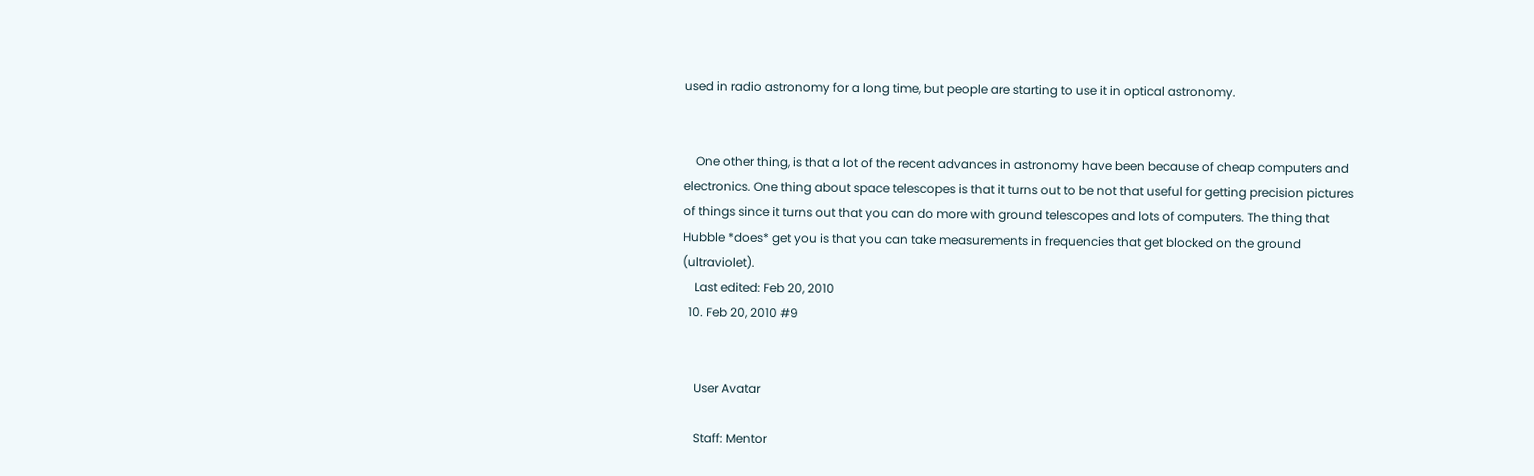used in radio astronomy for a long time, but people are starting to use it in optical astronomy.


    One other thing, is that a lot of the recent advances in astronomy have been because of cheap computers and electronics. One thing about space telescopes is that it turns out to be not that useful for getting precision pictures of things since it turns out that you can do more with ground telescopes and lots of computers. The thing that Hubble *does* get you is that you can take measurements in frequencies that get blocked on the ground (ultraviolet).
    Last edited: Feb 20, 2010
  10. Feb 20, 2010 #9


    User Avatar

    Staff: Mentor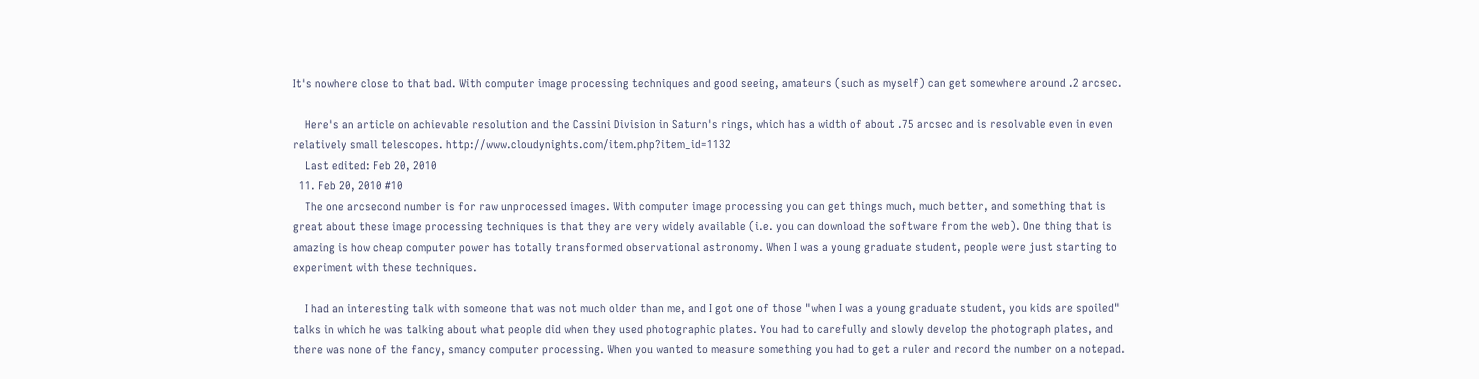It's nowhere close to that bad. With computer image processing techniques and good seeing, amateurs (such as myself) can get somewhere around .2 arcsec.

    Here's an article on achievable resolution and the Cassini Division in Saturn's rings, which has a width of about .75 arcsec and is resolvable even in even relatively small telescopes. http://www.cloudynights.com/item.php?item_id=1132
    Last edited: Feb 20, 2010
  11. Feb 20, 2010 #10
    The one arcsecond number is for raw unprocessed images. With computer image processing you can get things much, much better, and something that is great about these image processing techniques is that they are very widely available (i.e. you can download the software from the web). One thing that is amazing is how cheap computer power has totally transformed observational astronomy. When I was a young graduate student, people were just starting to experiment with these techniques.

    I had an interesting talk with someone that was not much older than me, and I got one of those "when I was a young graduate student, you kids are spoiled" talks in which he was talking about what people did when they used photographic plates. You had to carefully and slowly develop the photograph plates, and there was none of the fancy, smancy computer processing. When you wanted to measure something you had to get a ruler and record the number on a notepad.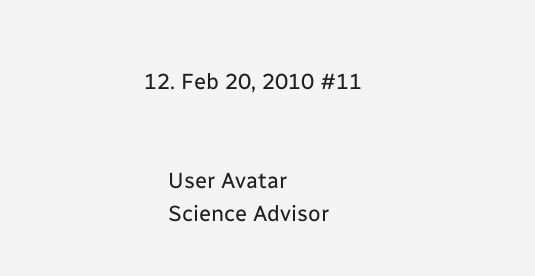12. Feb 20, 2010 #11


    User Avatar
    Science Advisor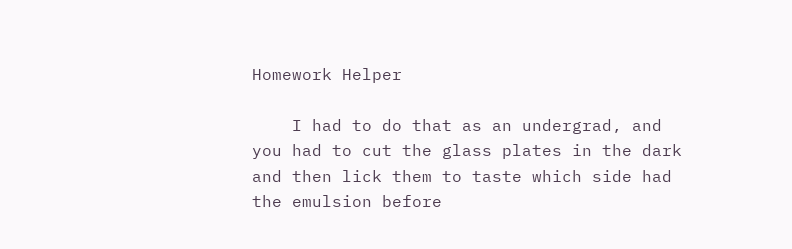Homework Helper

    I had to do that as an undergrad, and you had to cut the glass plates in the dark and then lick them to taste which side had the emulsion before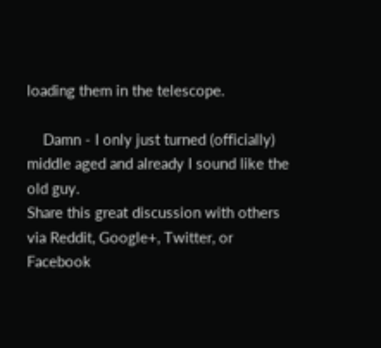loading them in the telescope.

    Damn - I only just turned (officially) middle aged and already I sound like the old guy.
Share this great discussion with others via Reddit, Google+, Twitter, or Facebook